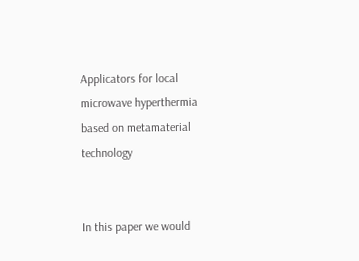Applicators for local microwave hyperthermia based on metamaterial technology


In this paper we would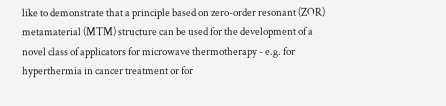like to demonstrate that a principle based on zero-order resonant (ZOR) metamaterial (MTM) structure can be used for the development of a novel class of applicators for microwave thermotherapy - e.g. for hyperthermia in cancer treatment or for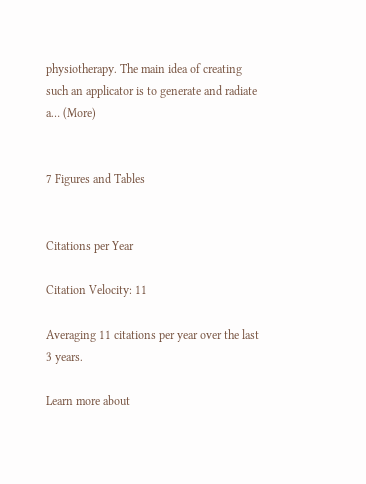physiotherapy. The main idea of creating such an applicator is to generate and radiate a… (More)


7 Figures and Tables


Citations per Year

Citation Velocity: 11

Averaging 11 citations per year over the last 3 years.

Learn more about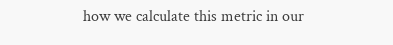how we calculate this metric in our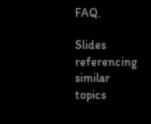FAQ.

Slides referencing similar topics